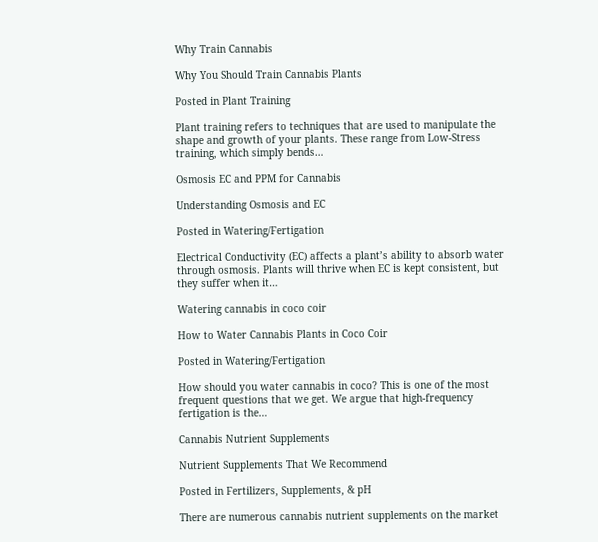Why Train Cannabis

Why You Should Train Cannabis Plants

Posted in Plant Training

Plant training refers to techniques that are used to manipulate the shape and growth of your plants. These range from Low-Stress training, which simply bends…

Osmosis EC and PPM for Cannabis

Understanding Osmosis and EC

Posted in Watering/Fertigation

Electrical Conductivity (EC) affects a plant’s ability to absorb water through osmosis. Plants will thrive when EC is kept consistent, but they suffer when it…

Watering cannabis in coco coir

How to Water Cannabis Plants in Coco Coir

Posted in Watering/Fertigation

How should you water cannabis in coco? This is one of the most frequent questions that we get. We argue that high-frequency fertigation is the…

Cannabis Nutrient Supplements

Nutrient Supplements That We Recommend

Posted in Fertilizers, Supplements, & pH

There are numerous cannabis nutrient supplements on the market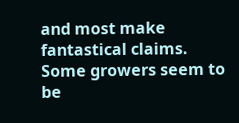and most make fantastical claims. Some growers seem to be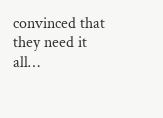convinced that they need it all…